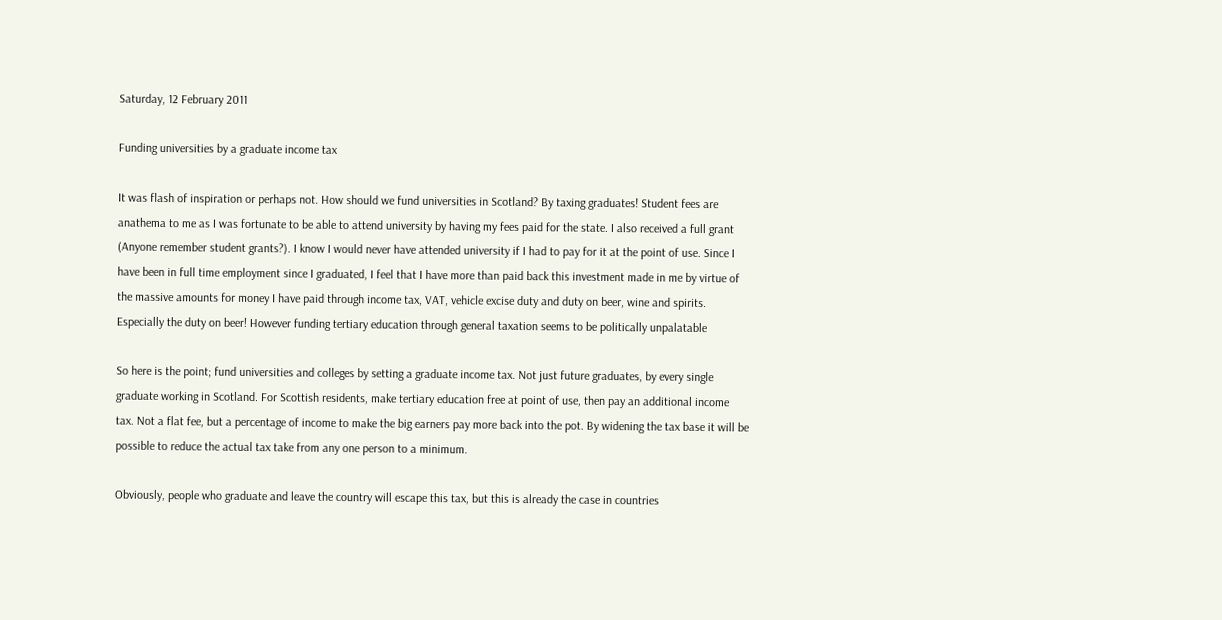Saturday, 12 February 2011

Funding universities by a graduate income tax

It was flash of inspiration or perhaps not. How should we fund universities in Scotland? By taxing graduates! Student fees are anathema to me as I was fortunate to be able to attend university by having my fees paid for the state. I also received a full grant (Anyone remember student grants?). I know I would never have attended university if I had to pay for it at the point of use. Since I have been in full time employment since I graduated, I feel that I have more than paid back this investment made in me by virtue of the massive amounts for money I have paid through income tax, VAT, vehicle excise duty and duty on beer, wine and spirits. Especially the duty on beer! However funding tertiary education through general taxation seems to be politically unpalatable

So here is the point; fund universities and colleges by setting a graduate income tax. Not just future graduates, by every single graduate working in Scotland. For Scottish residents, make tertiary education free at point of use, then pay an additional income tax. Not a flat fee, but a percentage of income to make the big earners pay more back into the pot. By widening the tax base it will be possible to reduce the actual tax take from any one person to a minimum.

Obviously, people who graduate and leave the country will escape this tax, but this is already the case in countries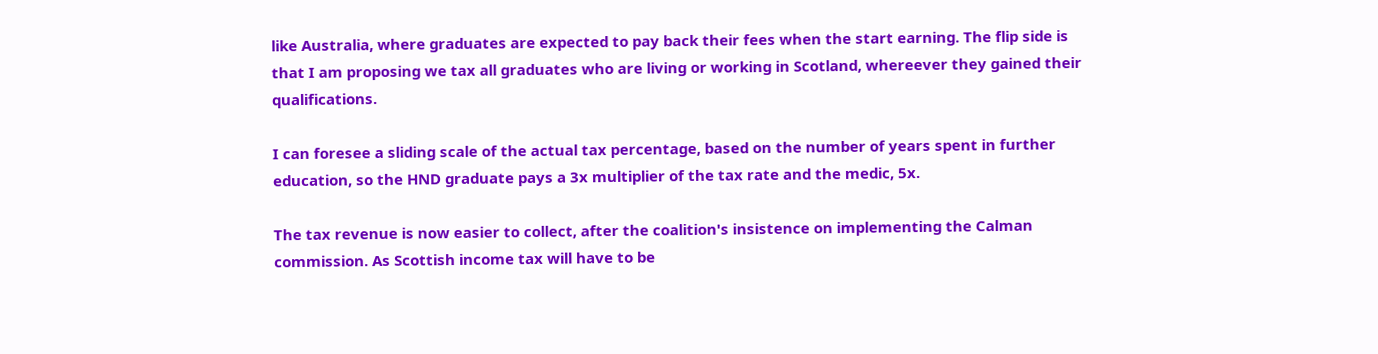like Australia, where graduates are expected to pay back their fees when the start earning. The flip side is that I am proposing we tax all graduates who are living or working in Scotland, whereever they gained their qualifications.

I can foresee a sliding scale of the actual tax percentage, based on the number of years spent in further education, so the HND graduate pays a 3x multiplier of the tax rate and the medic, 5x.

The tax revenue is now easier to collect, after the coalition's insistence on implementing the Calman commission. As Scottish income tax will have to be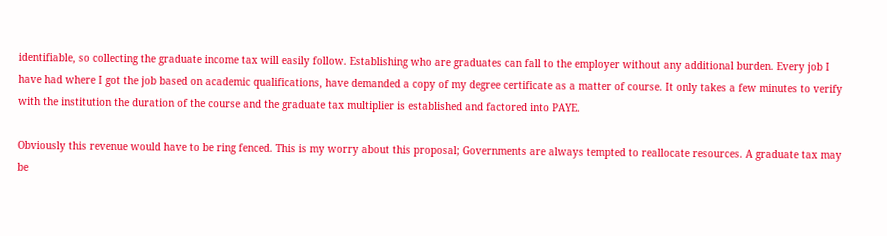identifiable, so collecting the graduate income tax will easily follow. Establishing who are graduates can fall to the employer without any additional burden. Every job I have had where I got the job based on academic qualifications, have demanded a copy of my degree certificate as a matter of course. It only takes a few minutes to verify with the institution the duration of the course and the graduate tax multiplier is established and factored into PAYE.

Obviously this revenue would have to be ring fenced. This is my worry about this proposal; Governments are always tempted to reallocate resources. A graduate tax may be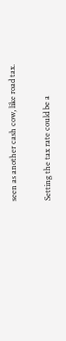seen as another cash cow, like road tax.

Setting the tax rate could be a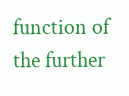function of the further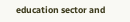education sector and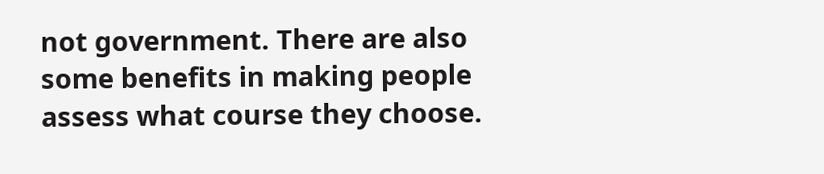not government. There are also some benefits in making people assess what course they choose.